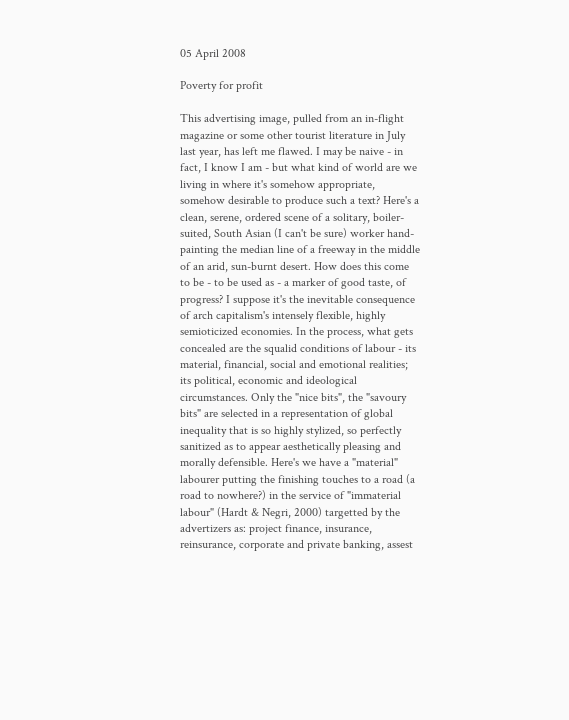05 April 2008

Poverty for profit

This advertising image, pulled from an in-flight magazine or some other tourist literature in July last year, has left me flawed. I may be naive - in fact, I know I am - but what kind of world are we living in where it's somehow appropriate, somehow desirable to produce such a text? Here's a clean, serene, ordered scene of a solitary, boiler-suited, South Asian (I can't be sure) worker hand-painting the median line of a freeway in the middle of an arid, sun-burnt desert. How does this come to be - to be used as - a marker of good taste, of progress? I suppose it's the inevitable consequence of arch capitalism's intensely flexible, highly semioticized economies. In the process, what gets concealed are the squalid conditions of labour - its material, financial, social and emotional realities; its political, economic and ideological circumstances. Only the "nice bits", the "savoury bits" are selected in a representation of global inequality that is so highly stylized, so perfectly sanitized as to appear aesthetically pleasing and morally defensible. Here's we have a "material" labourer putting the finishing touches to a road (a road to nowhere?) in the service of "immaterial labour" (Hardt & Negri, 2000) targetted by the advertizers as: project finance, insurance, reinsurance, corporate and private banking, assest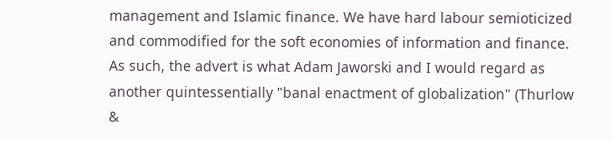management and Islamic finance. We have hard labour semioticized and commodified for the soft economies of information and finance. As such, the advert is what Adam Jaworski and I would regard as another quintessentially "banal enactment of globalization" (Thurlow &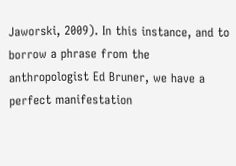Jaworski, 2009). In this instance, and to borrow a phrase from the anthropologist Ed Bruner, we have a perfect manifestation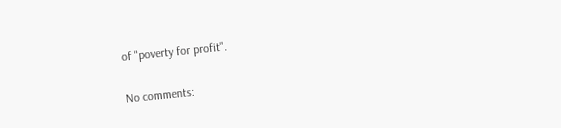of "poverty for profit".

No comments: